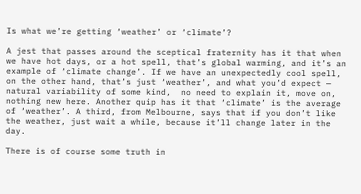Is what we’re getting ‘weather’ or ‘climate’?

A jest that passes around the sceptical fraternity has it that when we have hot days, or a hot spell, that’s global warming, and it’s an example of ‘climate change’. If we have an unexpectedly cool spell, on the other hand, that’s just ‘weather’, and what you’d expect — natural variability of some kind,  no need to explain it, move on, nothing new here. Another quip has it that ‘climate’ is the average of ‘weather’. A third, from Melbourne, says that if you don’t like the weather, just wait a while, because it’ll change later in the day.

There is of course some truth in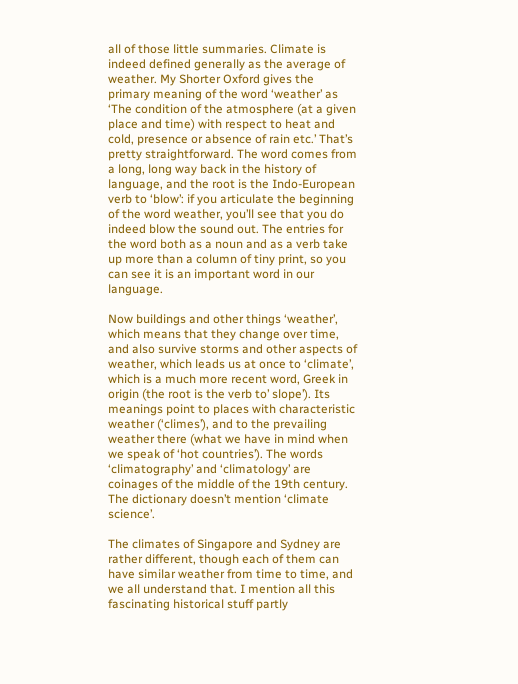all of those little summaries. Climate is indeed defined generally as the average of weather. My Shorter Oxford gives the primary meaning of the word ‘weather’ as ‘The condition of the atmosphere (at a given place and time) with respect to heat and cold, presence or absence of rain etc.’ That’s pretty straightforward. The word comes from a long, long way back in the history of language, and the root is the Indo-European verb to ‘blow’: if you articulate the beginning of the word weather, you’ll see that you do indeed blow the sound out. The entries for the word both as a noun and as a verb take up more than a column of tiny print, so you can see it is an important word in our language.

Now buildings and other things ‘weather’, which means that they change over time, and also survive storms and other aspects of weather, which leads us at once to ‘climate’, which is a much more recent word, Greek in origin (the root is the verb to’ slope’). Its meanings point to places with characteristic weather (‘climes’), and to the prevailing weather there (what we have in mind when we speak of ‘hot countries’). The words ‘climatography’ and ‘climatology’ are coinages of the middle of the 19th century. The dictionary doesn’t mention ‘climate science’.

The climates of Singapore and Sydney are rather different, though each of them can have similar weather from time to time, and we all understand that. I mention all this fascinating historical stuff partly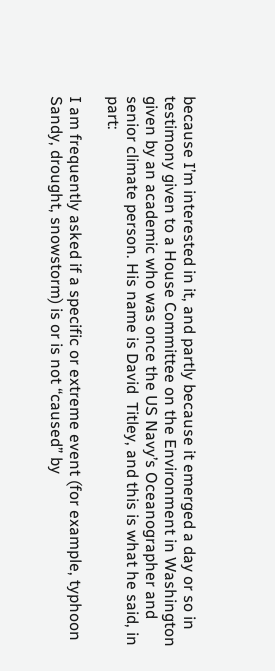because I’m interested in it, and partly because it emerged a day or so in testimony given to a House Committee on the Environment in Washington given by an academic who was once the US Navy’s Oceanographer and senior climate person. His name is David  Titley, and this is what he said, in part:

I am frequently asked if a specific or extreme event (for example, typhoon Sandy, drought, snowstorm) is or is not “caused” by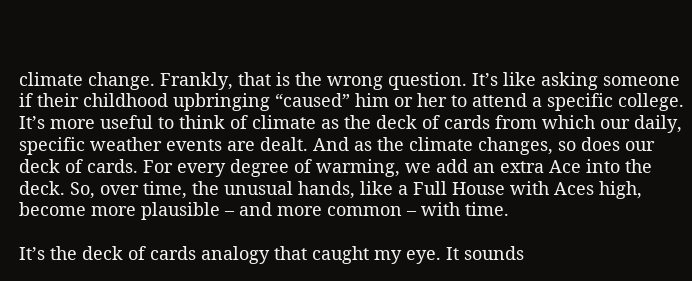climate change. Frankly, that is the wrong question. It’s like asking someone if their childhood upbringing “caused” him or her to attend a specific college. It’s more useful to think of climate as the deck of cards from which our daily, specific weather events are dealt. And as the climate changes, so does our deck of cards. For every degree of warming, we add an extra Ace into the deck. So, over time, the unusual hands, like a Full House with Aces high, become more plausible – and more common – with time.

It’s the deck of cards analogy that caught my eye. It sounds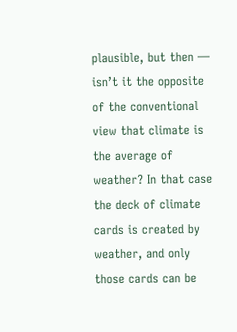plausible, but then — isn’t it the opposite of the conventional view that climate is the average of weather? In that case the deck of climate cards is created by weather, and only those cards can be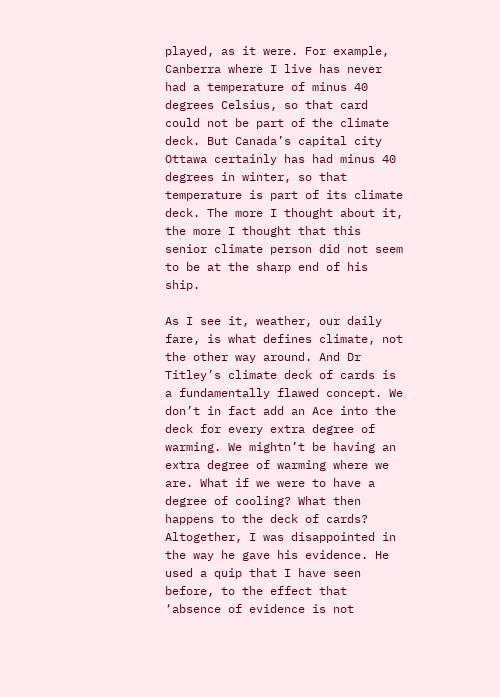played, as it were. For example, Canberra where I live has never had a temperature of minus 40 degrees Celsius, so that card could not be part of the climate deck. But Canada’s capital city Ottawa certainly has had minus 40 degrees in winter, so that temperature is part of its climate deck. The more I thought about it, the more I thought that this senior climate person did not seem to be at the sharp end of his ship.

As I see it, weather, our daily fare, is what defines climate, not the other way around. And Dr Titley’s climate deck of cards is a fundamentally flawed concept. We don’t in fact add an Ace into the deck for every extra degree of warming. We mightn’t be having an extra degree of warming where we are. What if we were to have a degree of cooling? What then happens to the deck of cards? Altogether, I was disappointed in the way he gave his evidence. He used a quip that I have seen before, to the effect that ‘absence of evidence is not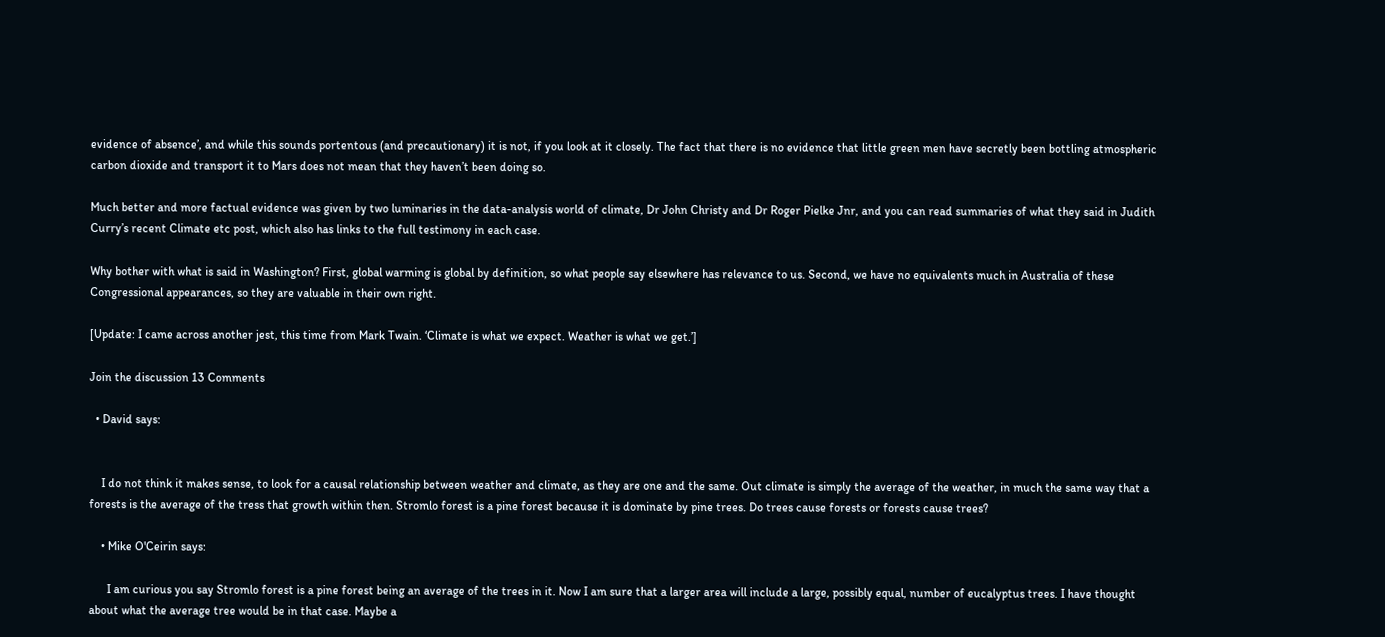evidence of absence’, and while this sounds portentous (and precautionary) it is not, if you look at it closely. The fact that there is no evidence that little green men have secretly been bottling atmospheric carbon dioxide and transport it to Mars does not mean that they haven’t been doing so.

Much better and more factual evidence was given by two luminaries in the data-analysis world of climate, Dr John Christy and Dr Roger Pielke Jnr, and you can read summaries of what they said in Judith Curry’s recent Climate etc post, which also has links to the full testimony in each case.

Why bother with what is said in Washington? First, global warming is global by definition, so what people say elsewhere has relevance to us. Second, we have no equivalents much in Australia of these Congressional appearances, so they are valuable in their own right.

[Update: I came across another jest, this time from Mark Twain. ‘Climate is what we expect. Weather is what we get.’]

Join the discussion 13 Comments

  • David says:


    I do not think it makes sense, to look for a causal relationship between weather and climate, as they are one and the same. Out climate is simply the average of the weather, in much the same way that a forests is the average of the tress that growth within then. Stromlo forest is a pine forest because it is dominate by pine trees. Do trees cause forests or forests cause trees?

    • Mike O'Ceirin says:

      I am curious you say Stromlo forest is a pine forest being an average of the trees in it. Now I am sure that a larger area will include a large, possibly equal, number of eucalyptus trees. I have thought about what the average tree would be in that case. Maybe a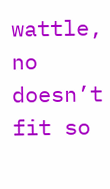wattle, no doesn’t fit so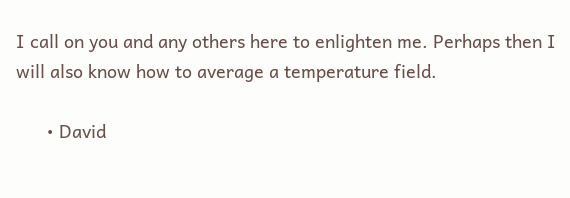I call on you and any others here to enlighten me. Perhaps then I will also know how to average a temperature field.

      • David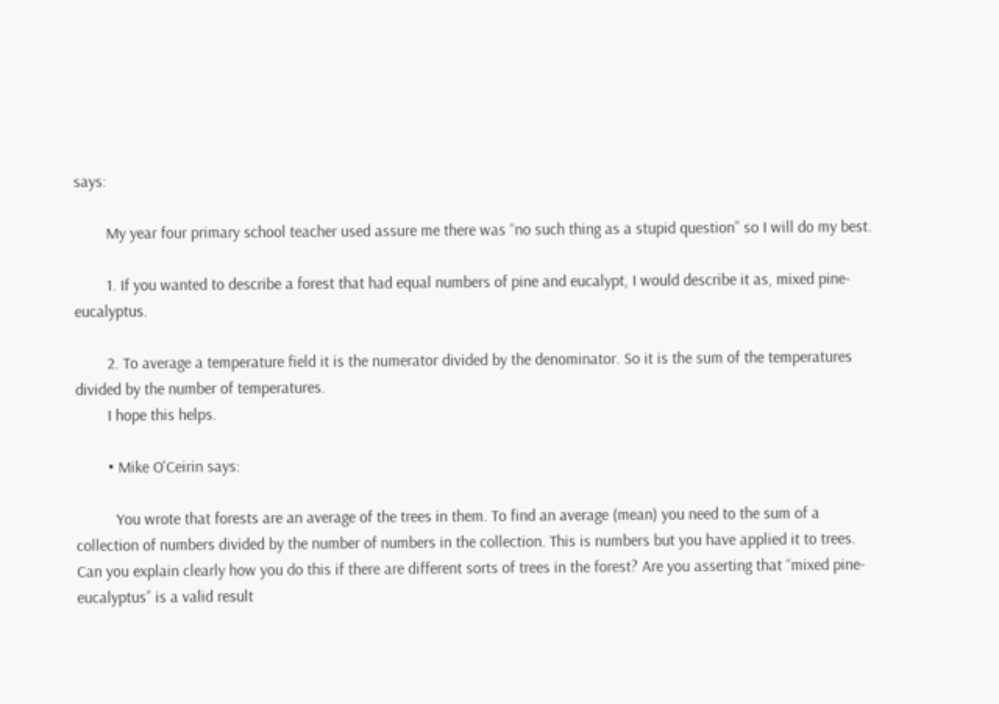says:

        My year four primary school teacher used assure me there was “no such thing as a stupid question” so I will do my best.

        1. If you wanted to describe a forest that had equal numbers of pine and eucalypt, I would describe it as, mixed pine-eucalyptus.

        2. To average a temperature field it is the numerator divided by the denominator. So it is the sum of the temperatures divided by the number of temperatures.
        I hope this helps.

        • Mike O'Ceirin says:

          You wrote that forests are an average of the trees in them. To find an average (mean) you need to the sum of a collection of numbers divided by the number of numbers in the collection. This is numbers but you have applied it to trees. Can you explain clearly how you do this if there are different sorts of trees in the forest? Are you asserting that “mixed pine-eucalyptus” is a valid result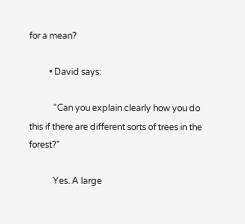for a mean?

          • David says:

            “Can you explain clearly how you do this if there are different sorts of trees in the forest?”

            Yes. A large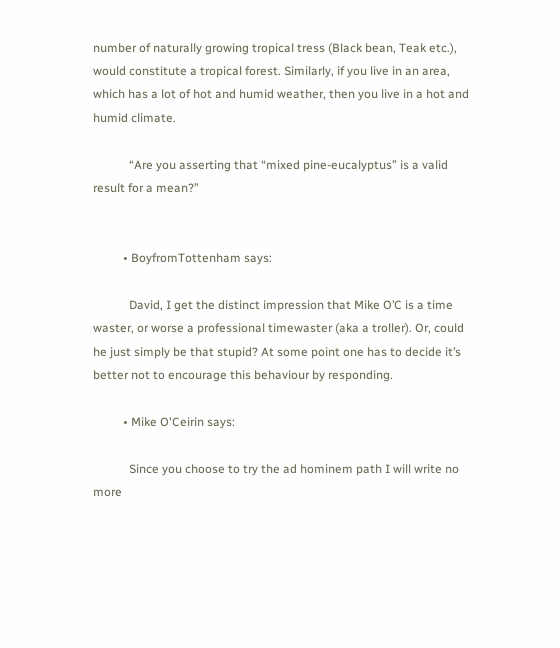number of naturally growing tropical tress (Black bean, Teak etc.), would constitute a tropical forest. Similarly, if you live in an area, which has a lot of hot and humid weather, then you live in a hot and humid climate.

            “Are you asserting that “mixed pine-eucalyptus” is a valid result for a mean?”


          • BoyfromTottenham says:

            David, I get the distinct impression that Mike O’C is a time waster, or worse a professional timewaster (aka a troller). Or, could he just simply be that stupid? At some point one has to decide it’s better not to encourage this behaviour by responding.

          • Mike O'Ceirin says:

            Since you choose to try the ad hominem path I will write no more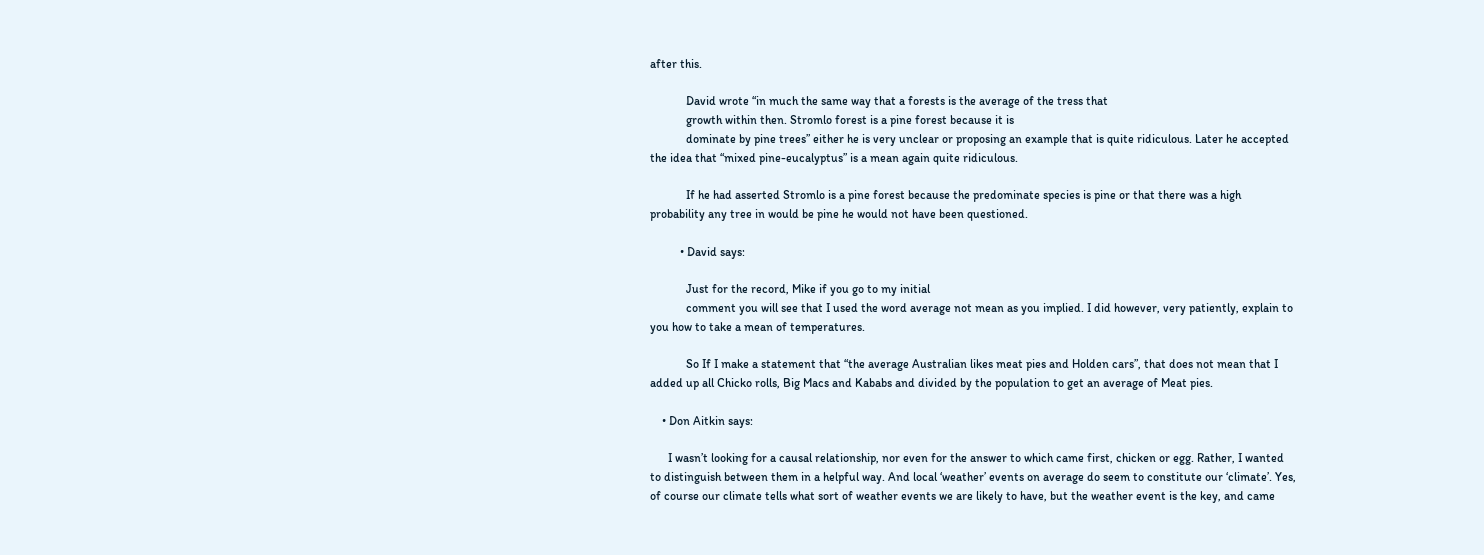after this.

            David wrote “in much the same way that a forests is the average of the tress that
            growth within then. Stromlo forest is a pine forest because it is
            dominate by pine trees” either he is very unclear or proposing an example that is quite ridiculous. Later he accepted the idea that “mixed pine-eucalyptus” is a mean again quite ridiculous.

            If he had asserted Stromlo is a pine forest because the predominate species is pine or that there was a high probability any tree in would be pine he would not have been questioned.

          • David says:

            Just for the record, Mike if you go to my initial
            comment you will see that I used the word average not mean as you implied. I did however, very patiently, explain to you how to take a mean of temperatures.

            So If I make a statement that “the average Australian likes meat pies and Holden cars”, that does not mean that I added up all Chicko rolls, Big Macs and Kababs and divided by the population to get an average of Meat pies.

    • Don Aitkin says:

      I wasn’t looking for a causal relationship, nor even for the answer to which came first, chicken or egg. Rather, I wanted to distinguish between them in a helpful way. And local ‘weather’ events on average do seem to constitute our ‘climate’. Yes, of course our climate tells what sort of weather events we are likely to have, but the weather event is the key, and came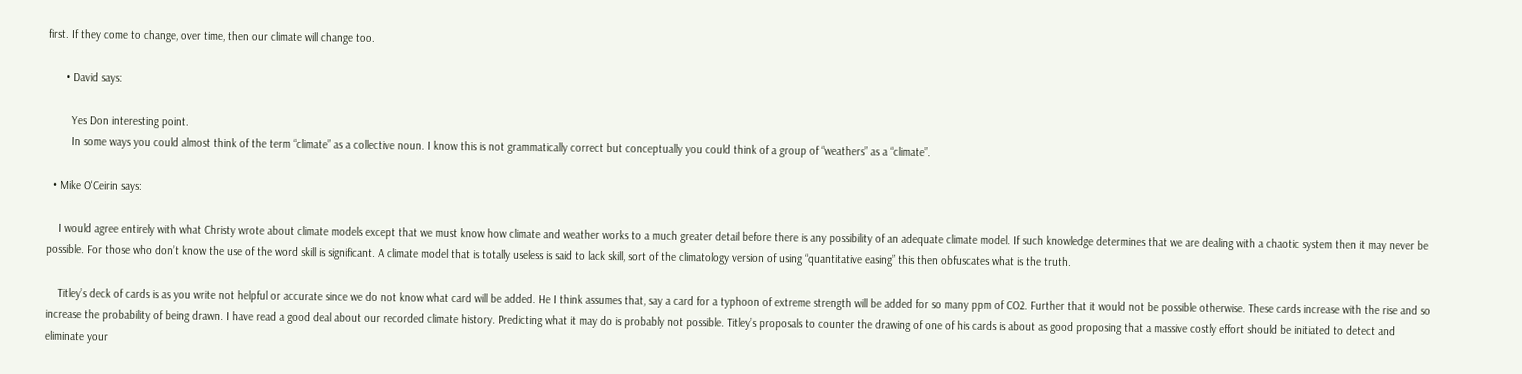first. If they come to change, over time, then our climate will change too.

      • David says:

        Yes Don interesting point.
        In some ways you could almost think of the term “climate” as a collective noun. I know this is not grammatically correct but conceptually you could think of a group of “weathers” as a “climate”.

  • Mike O'Ceirin says:

    I would agree entirely with what Christy wrote about climate models except that we must know how climate and weather works to a much greater detail before there is any possibility of an adequate climate model. If such knowledge determines that we are dealing with a chaotic system then it may never be possible. For those who don’t know the use of the word skill is significant. A climate model that is totally useless is said to lack skill, sort of the climatology version of using “quantitative easing” this then obfuscates what is the truth.

    Titley’s deck of cards is as you write not helpful or accurate since we do not know what card will be added. He I think assumes that, say a card for a typhoon of extreme strength will be added for so many ppm of CO2. Further that it would not be possible otherwise. These cards increase with the rise and so increase the probability of being drawn. I have read a good deal about our recorded climate history. Predicting what it may do is probably not possible. Titley’s proposals to counter the drawing of one of his cards is about as good proposing that a massive costly effort should be initiated to detect and eliminate your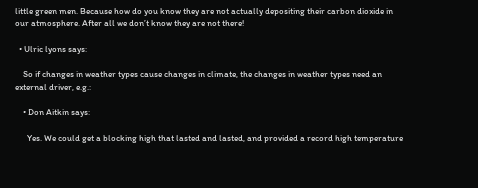little green men. Because how do you know they are not actually depositing their carbon dioxide in our atmosphere. After all we don’t know they are not there!

  • Ulric lyons says:

    So if changes in weather types cause changes in climate, the changes in weather types need an external driver, e.g.:

    • Don Aitkin says:

      Yes. We could get a blocking high that lasted and lasted, and provided a record high temperature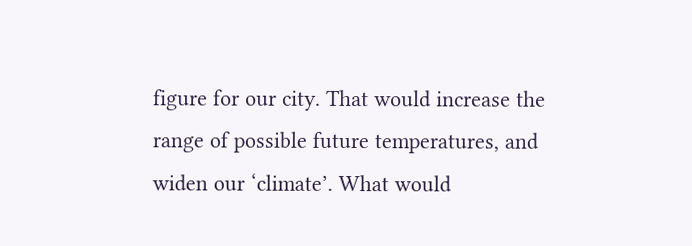figure for our city. That would increase the range of possible future temperatures, and widen our ‘climate’. What would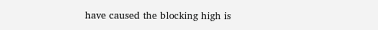have caused the blocking high is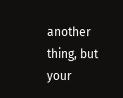another thing, but your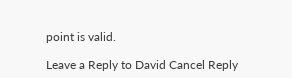point is valid.

Leave a Reply to David Cancel Reply